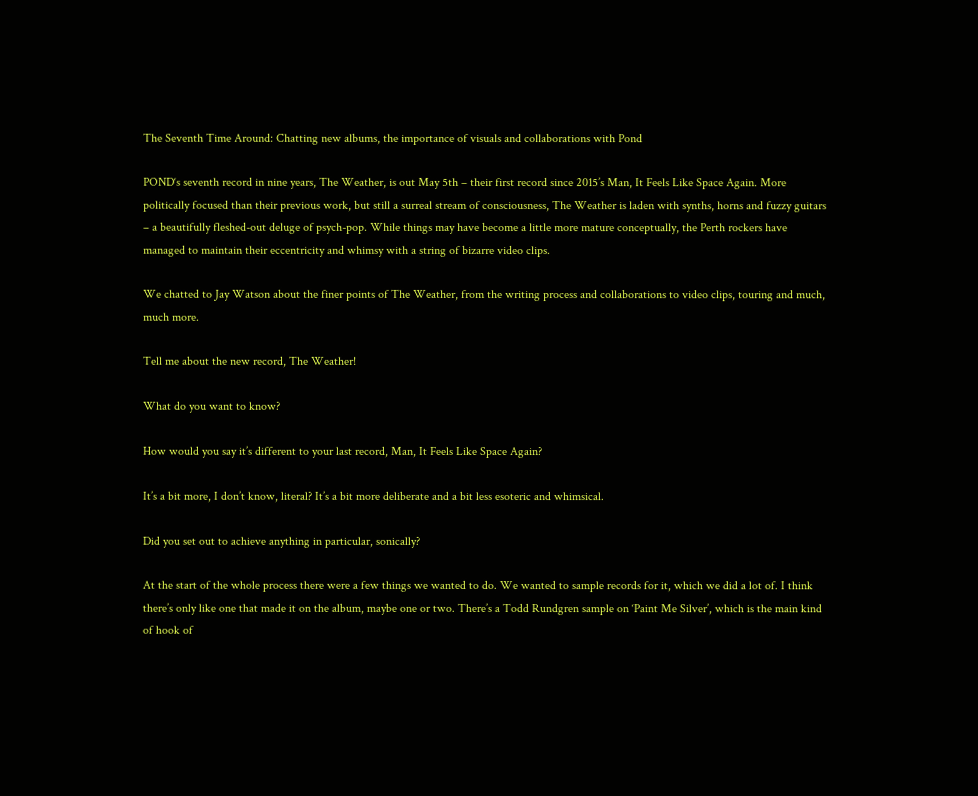The Seventh Time Around: Chatting new albums, the importance of visuals and collaborations with Pond

POND‘s seventh record in nine years, The Weather, is out May 5th – their first record since 2015’s Man, It Feels Like Space Again. More politically focused than their previous work, but still a surreal stream of consciousness, The Weather is laden with synths, horns and fuzzy guitars – a beautifully fleshed-out deluge of psych-pop. While things may have become a little more mature conceptually, the Perth rockers have managed to maintain their eccentricity and whimsy with a string of bizarre video clips.

We chatted to Jay Watson about the finer points of The Weather, from the writing process and collaborations to video clips, touring and much, much more.

Tell me about the new record, The Weather!

What do you want to know?

How would you say it’s different to your last record, Man, It Feels Like Space Again?

It’s a bit more, I don’t know, literal? It’s a bit more deliberate and a bit less esoteric and whimsical.

Did you set out to achieve anything in particular, sonically?

At the start of the whole process there were a few things we wanted to do. We wanted to sample records for it, which we did a lot of. I think there’s only like one that made it on the album, maybe one or two. There’s a Todd Rundgren sample on ‘Paint Me Silver’, which is the main kind of hook of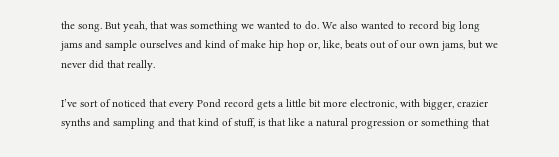the song. But yeah, that was something we wanted to do. We also wanted to record big long jams and sample ourselves and kind of make hip hop or, like, beats out of our own jams, but we never did that really.

I’ve sort of noticed that every Pond record gets a little bit more electronic, with bigger, crazier synths and sampling and that kind of stuff, is that like a natural progression or something that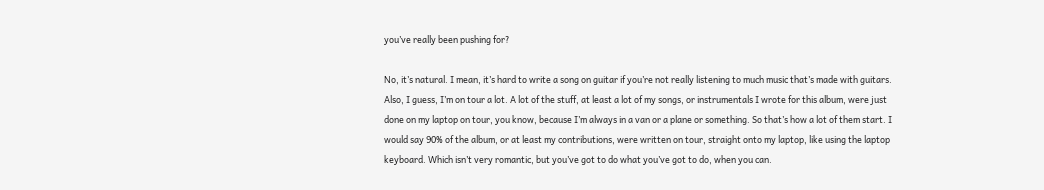you’ve really been pushing for?

No, it’s natural. I mean, it’s hard to write a song on guitar if you’re not really listening to much music that’s made with guitars. Also, I guess, I’m on tour a lot. A lot of the stuff, at least a lot of my songs, or instrumentals I wrote for this album, were just done on my laptop on tour, you know, because I’m always in a van or a plane or something. So that’s how a lot of them start. I would say 90% of the album, or at least my contributions, were written on tour, straight onto my laptop, like using the laptop keyboard. Which isn’t very romantic, but you’ve got to do what you’ve got to do, when you can.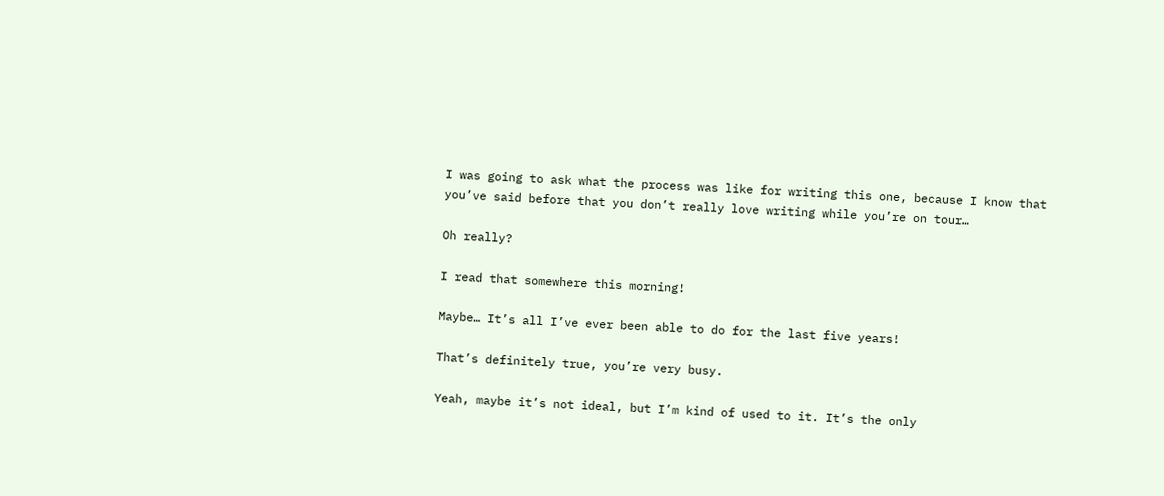I was going to ask what the process was like for writing this one, because I know that you’ve said before that you don’t really love writing while you’re on tour…

Oh really?

I read that somewhere this morning!

Maybe… It’s all I’ve ever been able to do for the last five years!

That’s definitely true, you’re very busy.

Yeah, maybe it’s not ideal, but I’m kind of used to it. It’s the only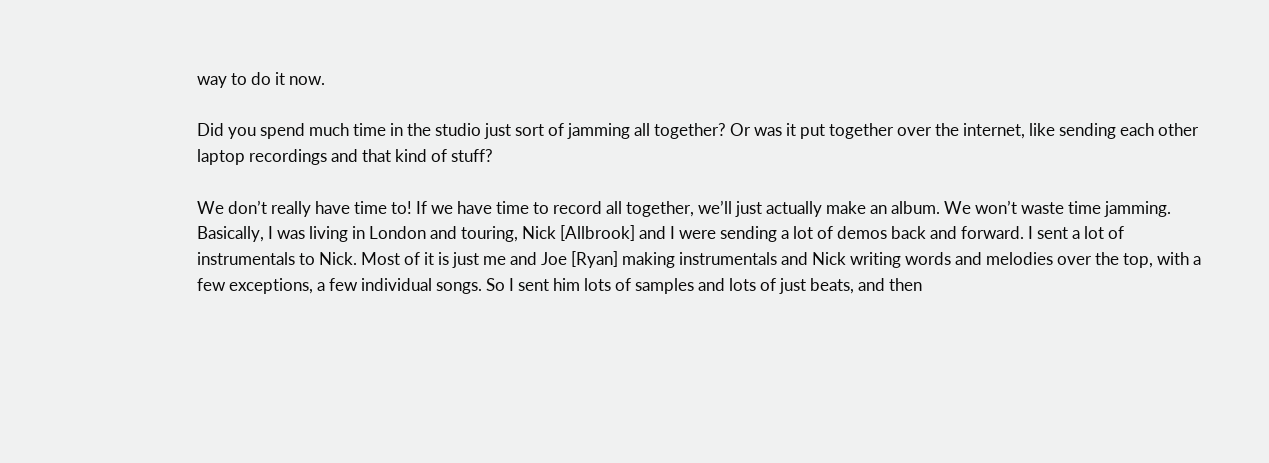way to do it now.

Did you spend much time in the studio just sort of jamming all together? Or was it put together over the internet, like sending each other laptop recordings and that kind of stuff?

We don’t really have time to! If we have time to record all together, we’ll just actually make an album. We won’t waste time jamming. Basically, I was living in London and touring, Nick [Allbrook] and I were sending a lot of demos back and forward. I sent a lot of instrumentals to Nick. Most of it is just me and Joe [Ryan] making instrumentals and Nick writing words and melodies over the top, with a few exceptions, a few individual songs. So I sent him lots of samples and lots of just beats, and then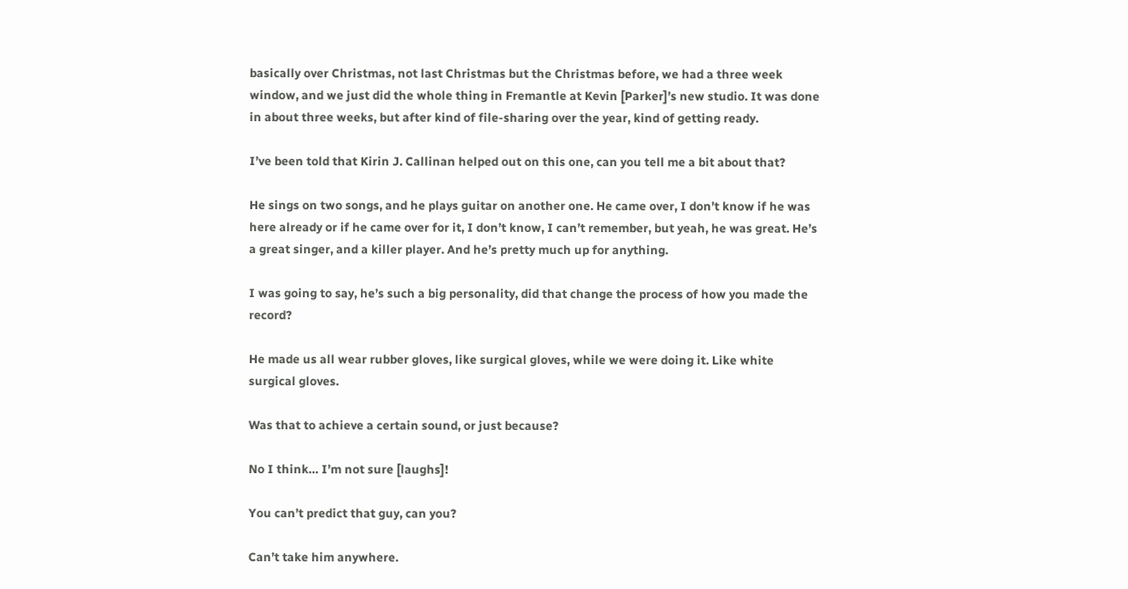basically over Christmas, not last Christmas but the Christmas before, we had a three week window, and we just did the whole thing in Fremantle at Kevin [Parker]’s new studio. It was done in about three weeks, but after kind of file-sharing over the year, kind of getting ready.

I’ve been told that Kirin J. Callinan helped out on this one, can you tell me a bit about that?

He sings on two songs, and he plays guitar on another one. He came over, I don’t know if he was here already or if he came over for it, I don’t know, I can’t remember, but yeah, he was great. He’s a great singer, and a killer player. And he’s pretty much up for anything.

I was going to say, he’s such a big personality, did that change the process of how you made the record?

He made us all wear rubber gloves, like surgical gloves, while we were doing it. Like white surgical gloves.

Was that to achieve a certain sound, or just because?

No I think… I’m not sure [laughs]!

You can’t predict that guy, can you?

Can’t take him anywhere.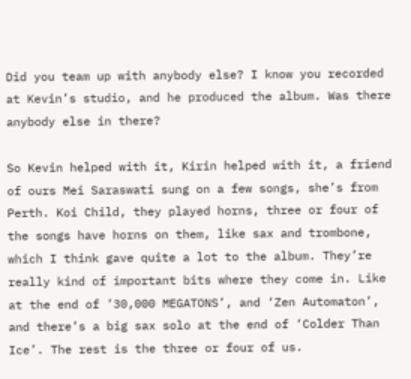Did you team up with anybody else? I know you recorded at Kevin’s studio, and he produced the album. Was there anybody else in there?

So Kevin helped with it, Kirin helped with it, a friend of ours Mei Saraswati sung on a few songs, she’s from Perth. Koi Child, they played horns, three or four of the songs have horns on them, like sax and trombone, which I think gave quite a lot to the album. They’re really kind of important bits where they come in. Like at the end of ’30,000 MEGATONS’, and ‘Zen Automaton’, and there’s a big sax solo at the end of ‘Colder Than Ice’. The rest is the three or four of us.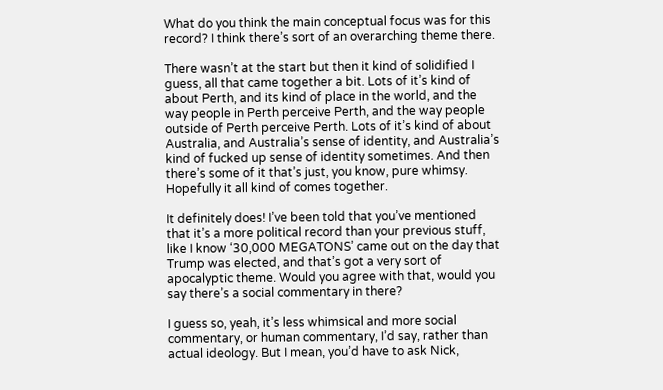What do you think the main conceptual focus was for this record? I think there’s sort of an overarching theme there.

There wasn’t at the start but then it kind of solidified I guess, all that came together a bit. Lots of it’s kind of about Perth, and its kind of place in the world, and the way people in Perth perceive Perth, and the way people outside of Perth perceive Perth. Lots of it’s kind of about Australia, and Australia’s sense of identity, and Australia’s kind of fucked up sense of identity sometimes. And then there’s some of it that’s just, you know, pure whimsy. Hopefully it all kind of comes together.

It definitely does! I’ve been told that you’ve mentioned that it’s a more political record than your previous stuff, like I know ‘30,000 MEGATONS’ came out on the day that Trump was elected, and that’s got a very sort of apocalyptic theme. Would you agree with that, would you say there’s a social commentary in there?

I guess so, yeah, it’s less whimsical and more social commentary, or human commentary, I’d say, rather than actual ideology. But I mean, you’d have to ask Nick,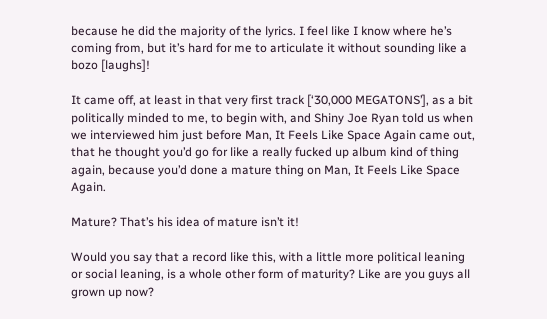because he did the majority of the lyrics. I feel like I know where he’s coming from, but it’s hard for me to articulate it without sounding like a bozo [laughs]!

It came off, at least in that very first track [‘30,000 MEGATONS’], as a bit politically minded to me, to begin with, and Shiny Joe Ryan told us when we interviewed him just before Man, It Feels Like Space Again came out, that he thought you’d go for like a really fucked up album kind of thing again, because you’d done a mature thing on Man, It Feels Like Space Again.

Mature? That’s his idea of mature isn’t it!

Would you say that a record like this, with a little more political leaning or social leaning, is a whole other form of maturity? Like are you guys all grown up now?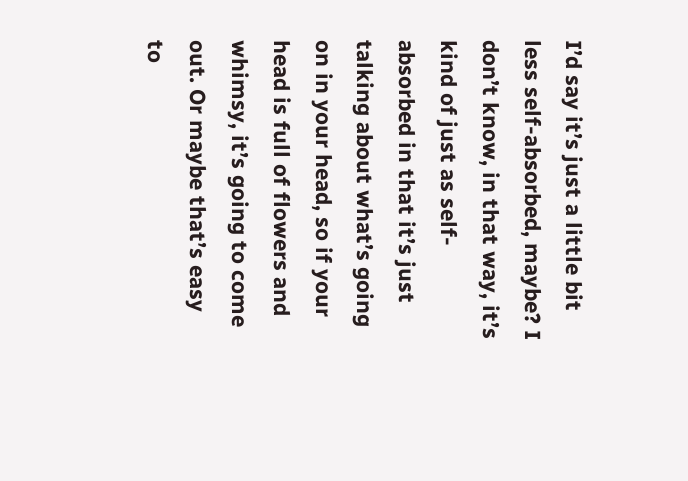I’d say it’s just a little bit less self-absorbed, maybe? I don’t know, in that way, it’s kind of just as self-absorbed in that it’s just talking about what’s going on in your head, so if your head is full of flowers and whimsy, it’s going to come out. Or maybe that’s easy to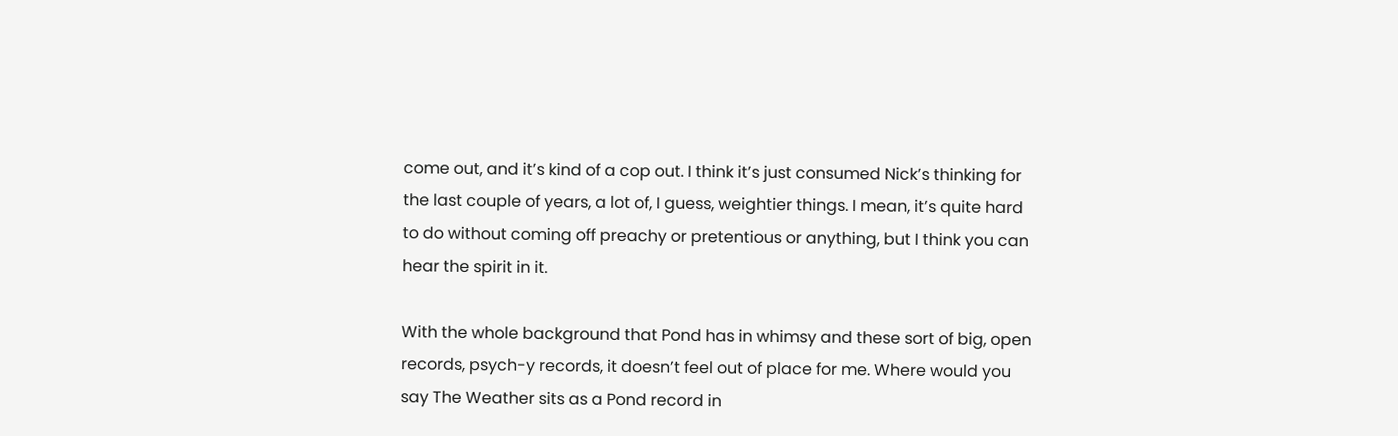come out, and it’s kind of a cop out. I think it’s just consumed Nick’s thinking for the last couple of years, a lot of, I guess, weightier things. I mean, it’s quite hard to do without coming off preachy or pretentious or anything, but I think you can hear the spirit in it.

With the whole background that Pond has in whimsy and these sort of big, open records, psych-y records, it doesn’t feel out of place for me. Where would you say The Weather sits as a Pond record in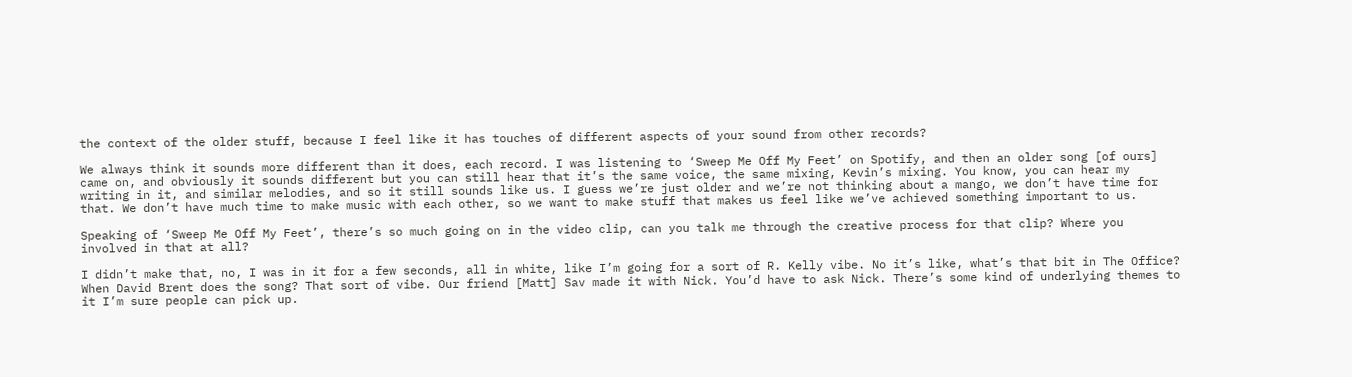the context of the older stuff, because I feel like it has touches of different aspects of your sound from other records?

We always think it sounds more different than it does, each record. I was listening to ‘Sweep Me Off My Feet’ on Spotify, and then an older song [of ours] came on, and obviously it sounds different but you can still hear that it’s the same voice, the same mixing, Kevin’s mixing. You know, you can hear my writing in it, and similar melodies, and so it still sounds like us. I guess we’re just older and we’re not thinking about a mango, we don’t have time for that. We don’t have much time to make music with each other, so we want to make stuff that makes us feel like we’ve achieved something important to us.

Speaking of ‘Sweep Me Off My Feet’, there’s so much going on in the video clip, can you talk me through the creative process for that clip? Where you involved in that at all?

I didn’t make that, no, I was in it for a few seconds, all in white, like I’m going for a sort of R. Kelly vibe. No it’s like, what’s that bit in The Office? When David Brent does the song? That sort of vibe. Our friend [Matt] Sav made it with Nick. You’d have to ask Nick. There’s some kind of underlying themes to it I’m sure people can pick up.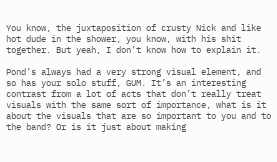You know, the juxtaposition of crusty Nick and like hot dude in the shower, you know, with his shit together. But yeah, I don’t know how to explain it.

Pond’s always had a very strong visual element, and so has your solo stuff, GUM. It’s an interesting contrast from a lot of acts that don’t really treat visuals with the same sort of importance, what is it about the visuals that are so important to you and to the band? Or is it just about making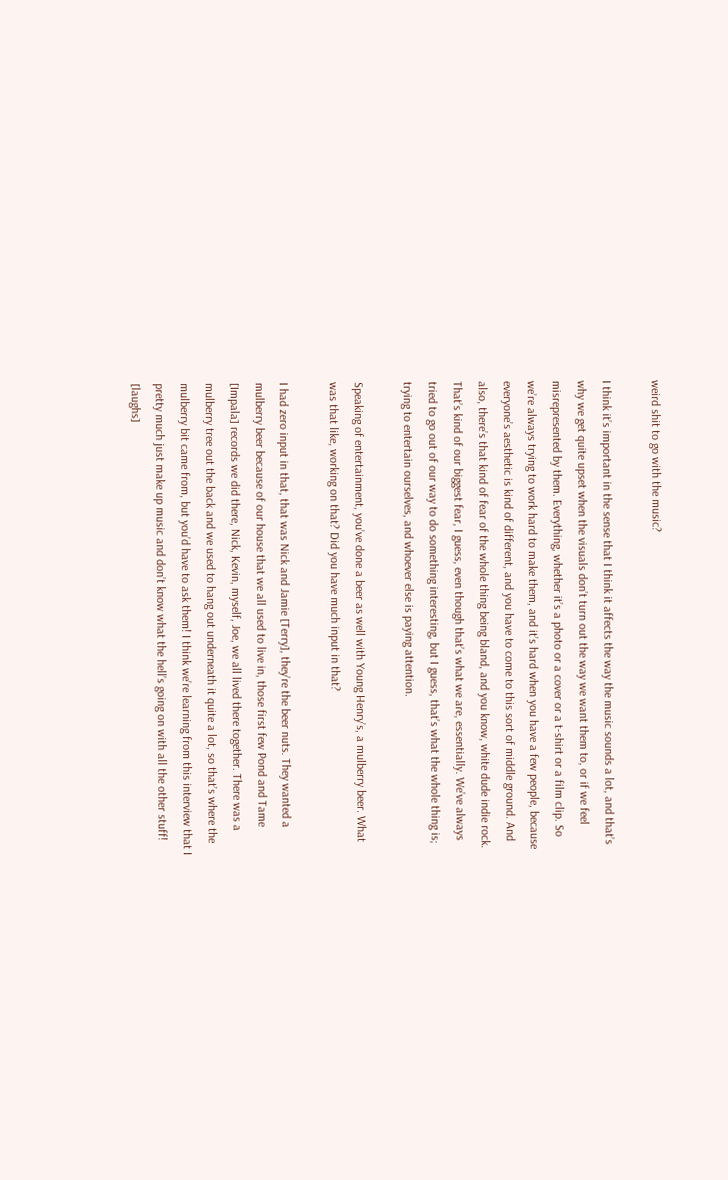weird shit to go with the music?

I think it’s important in the sense that I think it affects the way the music sounds a lot, and that’s why we get quite upset when the visuals don’t turn out the way we want them to, or if we feel misrepresented by them. Everything, whether it’s a photo or a cover or a t-shirt or a film clip. So we’re always trying to work hard to make them, and it’s hard when you have a few people, because everyone’s aesthetic is kind of different, and you have to come to this sort of middle ground. And also, there’s that kind of fear of the whole thing being bland, and you know, white dude indie rock. That’s kind of our biggest fear, I guess, even though that’s what we are, essentially. We’ve always tried to go out of our way to do something interesting, but I guess, that’s what the whole thing is; trying to entertain ourselves, and whoever else is paying attention.

Speaking of entertainment, you’ve done a beer as well with Young Henry’s, a mulberry beer. What was that like, working on that? Did you have much input in that?

I had zero input in that, that was Nick and Jamie [Terry], they’re the beer nuts. They wanted a mulberry beer because of our house that we all used to live in, those first few Pond and Tame [Impala] records we did there, Nick, Kevin, myself, Joe, we all lived there together. There was a mulberry tree out the back and we used to hang out underneath it quite a lot, so that’s where the mulberry bit came from, but you’d have to ask them! I think we’re learning from this interview that I pretty much just make up music and don’t know what the hell’s going on with all the other stuff! [laughs]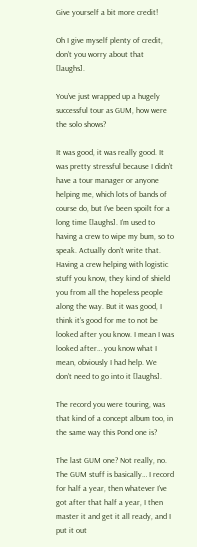Give yourself a bit more credit!

Oh I give myself plenty of credit, don’t you worry about that [laughs].

You’ve just wrapped up a hugely successful tour as GUM, how were the solo shows?

It was good, it was really good. It was pretty stressful because I didn’t have a tour manager or anyone helping me, which lots of bands of course do, but I’ve been spoilt for a long time [laughs]. I’m used to having a crew to wipe my bum, so to speak. Actually don’t write that. Having a crew helping with logistic stuff you know, they kind of shield you from all the hopeless people along the way. But it was good, I think it’s good for me to not be looked after you know. I mean I was looked after… you know what I mean, obviously I had help. We don’t need to go into it [laughs].

The record you were touring, was that kind of a concept album too, in the same way this Pond one is?

The last GUM one? Not really, no. The GUM stuff is basically… I record for half a year, then whatever I’ve got after that half a year, I then master it and get it all ready, and I put it out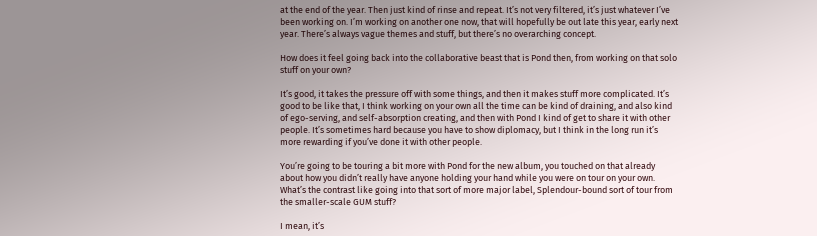at the end of the year. Then just kind of rinse and repeat. It’s not very filtered, it’s just whatever I’ve been working on. I’m working on another one now, that will hopefully be out late this year, early next year. There’s always vague themes and stuff, but there’s no overarching concept.

How does it feel going back into the collaborative beast that is Pond then, from working on that solo stuff on your own?

It’s good, it takes the pressure off with some things, and then it makes stuff more complicated. It’s good to be like that, I think working on your own all the time can be kind of draining, and also kind of ego-serving, and self-absorption creating, and then with Pond I kind of get to share it with other people. It’s sometimes hard because you have to show diplomacy, but I think in the long run it’s more rewarding if you’ve done it with other people.

You’re going to be touring a bit more with Pond for the new album, you touched on that already about how you didn’t really have anyone holding your hand while you were on tour on your own. What’s the contrast like going into that sort of more major label, Splendour-bound sort of tour from the smaller-scale GUM stuff?

I mean, it’s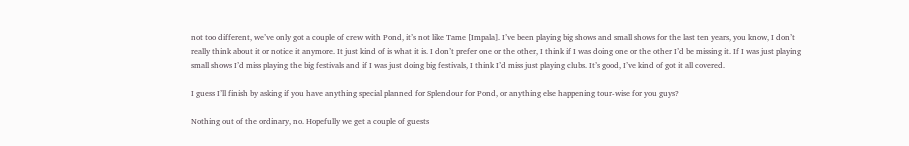not too different, we’ve only got a couple of crew with Pond, it’s not like Tame [Impala]. I’ve been playing big shows and small shows for the last ten years, you know, I don’t really think about it or notice it anymore. It just kind of is what it is. I don’t prefer one or the other, I think if I was doing one or the other I’d be missing it. If I was just playing small shows I’d miss playing the big festivals and if I was just doing big festivals, I think I’d miss just playing clubs. It’s good, I’ve kind of got it all covered.

I guess I’ll finish by asking if you have anything special planned for Splendour for Pond, or anything else happening tour-wise for you guys?

Nothing out of the ordinary, no. Hopefully we get a couple of guests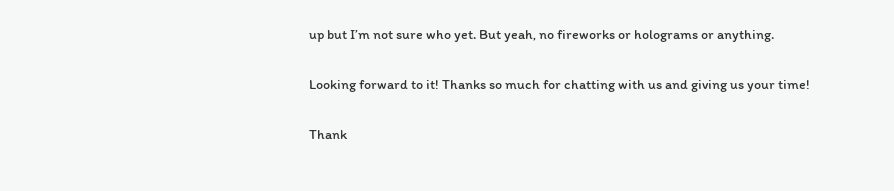up but I’m not sure who yet. But yeah, no fireworks or holograms or anything.

Looking forward to it! Thanks so much for chatting with us and giving us your time!

Thank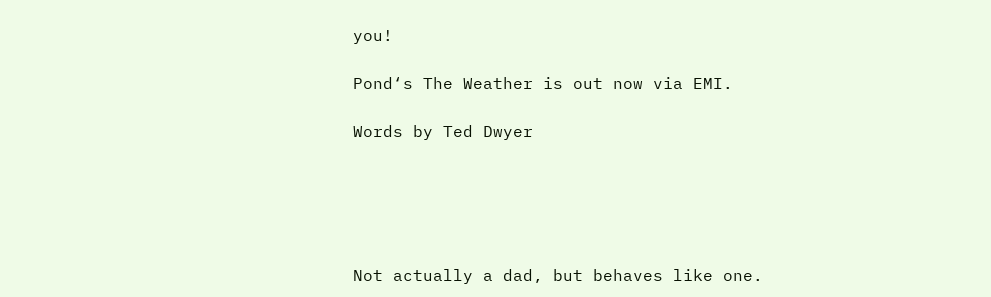you!

Pond‘s The Weather is out now via EMI.

Words by Ted Dwyer





Not actually a dad, but behaves like one.